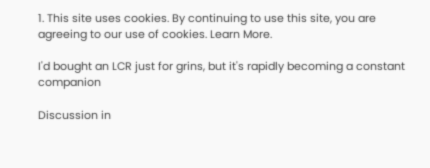1. This site uses cookies. By continuing to use this site, you are agreeing to our use of cookies. Learn More.

I'd bought an LCR just for grins, but it's rapidly becoming a constant companion

Discussion in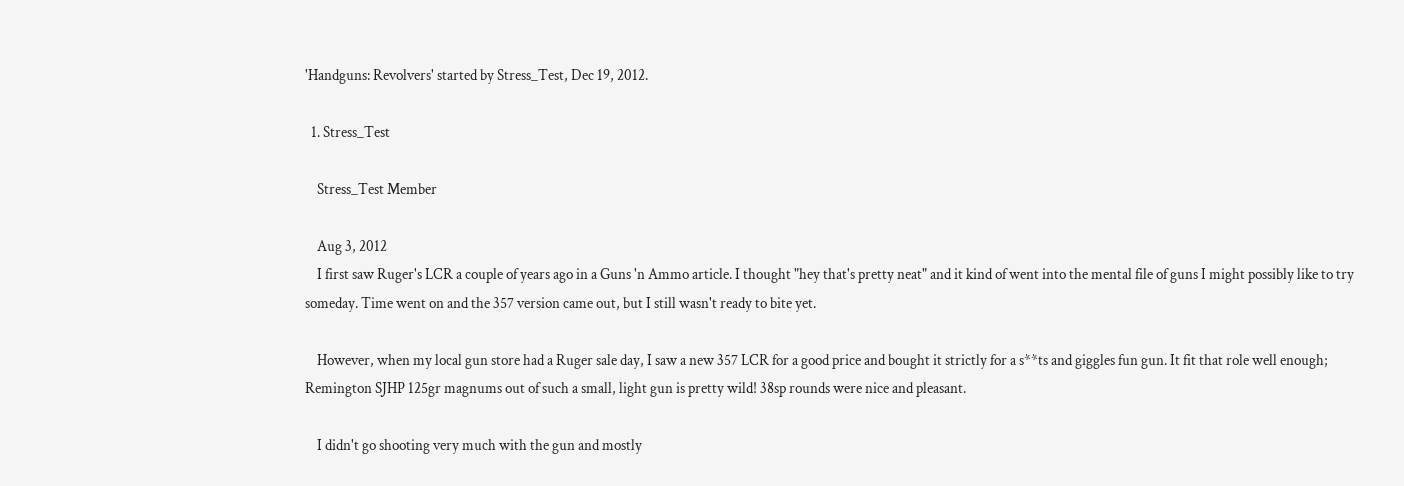'Handguns: Revolvers' started by Stress_Test, Dec 19, 2012.

  1. Stress_Test

    Stress_Test Member

    Aug 3, 2012
    I first saw Ruger's LCR a couple of years ago in a Guns 'n Ammo article. I thought "hey that's pretty neat" and it kind of went into the mental file of guns I might possibly like to try someday. Time went on and the 357 version came out, but I still wasn't ready to bite yet.

    However, when my local gun store had a Ruger sale day, I saw a new 357 LCR for a good price and bought it strictly for a s**ts and giggles fun gun. It fit that role well enough; Remington SJHP 125gr magnums out of such a small, light gun is pretty wild! 38sp rounds were nice and pleasant.

    I didn't go shooting very much with the gun and mostly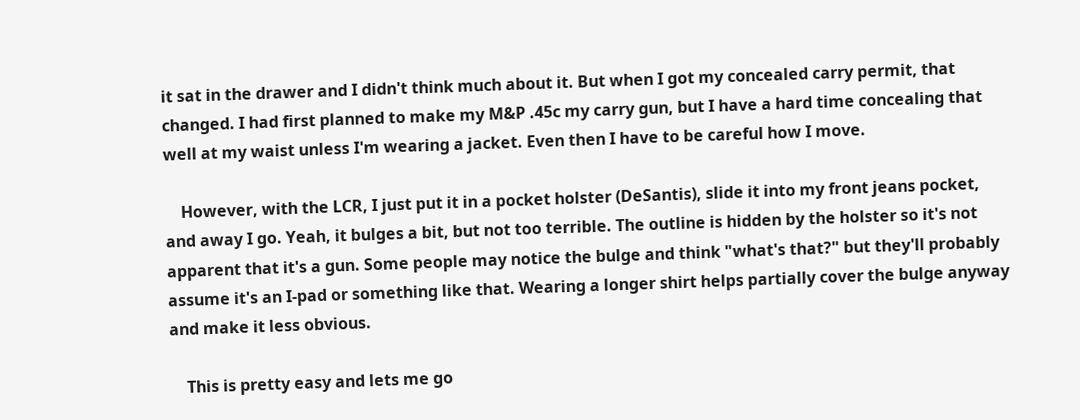it sat in the drawer and I didn't think much about it. But when I got my concealed carry permit, that changed. I had first planned to make my M&P .45c my carry gun, but I have a hard time concealing that well at my waist unless I'm wearing a jacket. Even then I have to be careful how I move.

    However, with the LCR, I just put it in a pocket holster (DeSantis), slide it into my front jeans pocket, and away I go. Yeah, it bulges a bit, but not too terrible. The outline is hidden by the holster so it's not apparent that it's a gun. Some people may notice the bulge and think "what's that?" but they'll probably assume it's an I-pad or something like that. Wearing a longer shirt helps partially cover the bulge anyway and make it less obvious.

    This is pretty easy and lets me go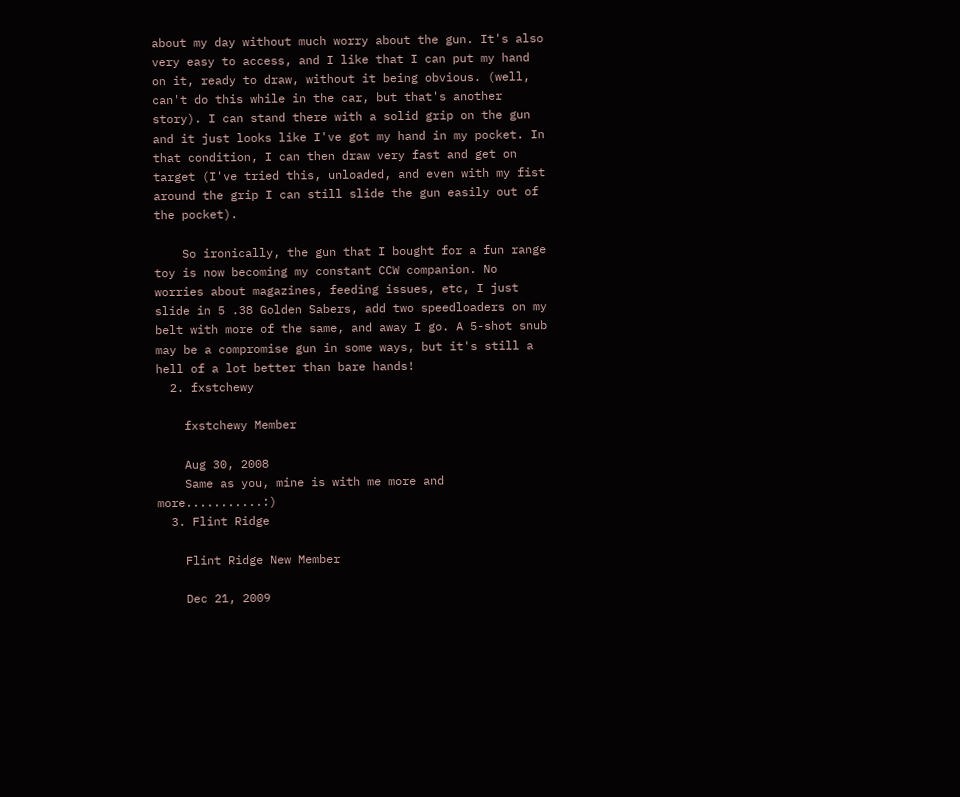about my day without much worry about the gun. It's also very easy to access, and I like that I can put my hand on it, ready to draw, without it being obvious. (well, can't do this while in the car, but that's another story). I can stand there with a solid grip on the gun and it just looks like I've got my hand in my pocket. In that condition, I can then draw very fast and get on target (I've tried this, unloaded, and even with my fist around the grip I can still slide the gun easily out of the pocket).

    So ironically, the gun that I bought for a fun range toy is now becoming my constant CCW companion. No worries about magazines, feeding issues, etc, I just slide in 5 .38 Golden Sabers, add two speedloaders on my belt with more of the same, and away I go. A 5-shot snub may be a compromise gun in some ways, but it's still a hell of a lot better than bare hands!
  2. fxstchewy

    fxstchewy Member

    Aug 30, 2008
    Same as you, mine is with me more and more...........:)
  3. Flint Ridge

    Flint Ridge New Member

    Dec 21, 2009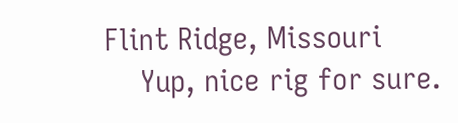Flint Ridge, Missouri
    Yup, nice rig for sure.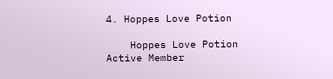4. Hoppes Love Potion

    Hoppes Love Potion Active Member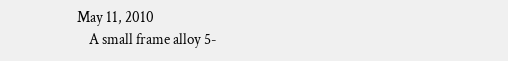May 11, 2010
    A small frame alloy 5-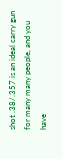shot .38/.357 is an ideal carry gun for many many people, and you have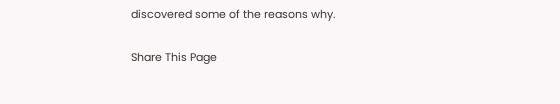discovered some of the reasons why.

Share This Page